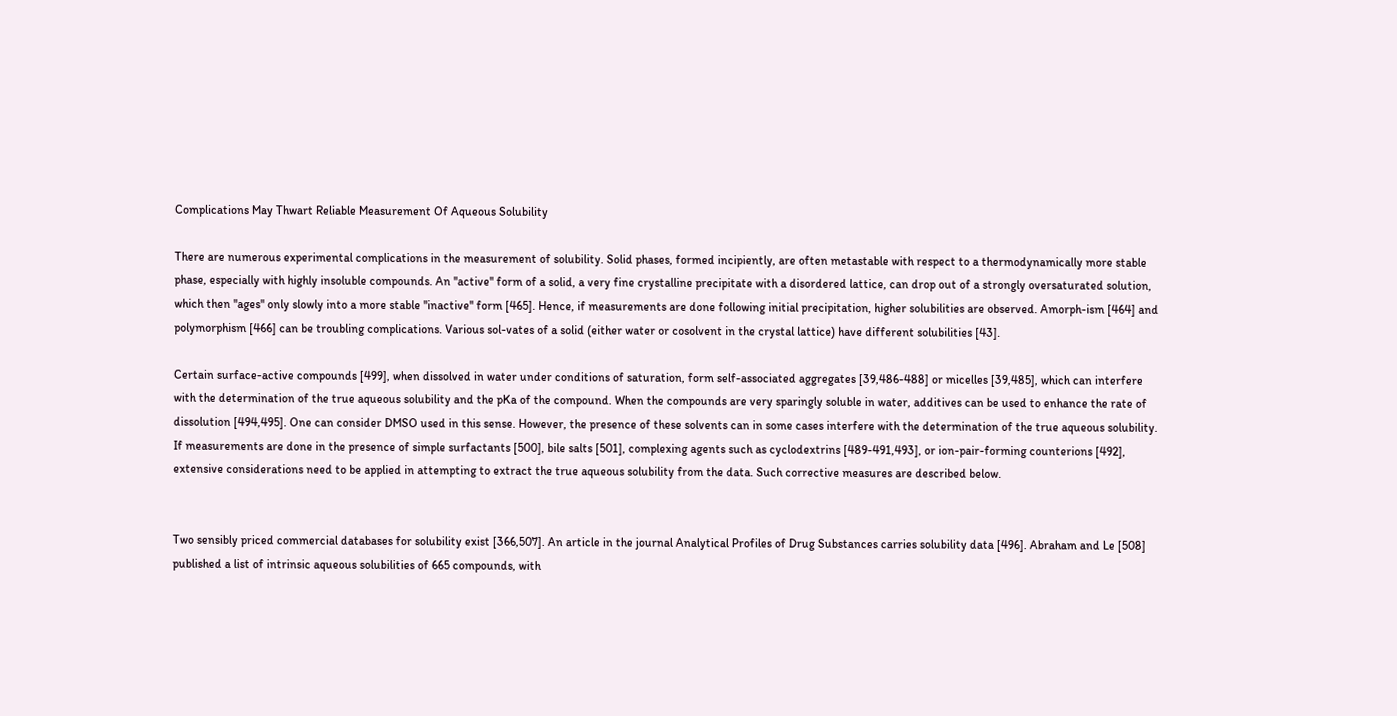Complications May Thwart Reliable Measurement Of Aqueous Solubility

There are numerous experimental complications in the measurement of solubility. Solid phases, formed incipiently, are often metastable with respect to a thermodynamically more stable phase, especially with highly insoluble compounds. An ''active'' form of a solid, a very fine crystalline precipitate with a disordered lattice, can drop out of a strongly oversaturated solution, which then ''ages'' only slowly into a more stable ''inactive'' form [465]. Hence, if measurements are done following initial precipitation, higher solubilities are observed. Amorph-ism [464] and polymorphism [466] can be troubling complications. Various sol-vates of a solid (either water or cosolvent in the crystal lattice) have different solubilities [43].

Certain surface-active compounds [499], when dissolved in water under conditions of saturation, form self-associated aggregates [39,486-488] or micelles [39,485], which can interfere with the determination of the true aqueous solubility and the pKa of the compound. When the compounds are very sparingly soluble in water, additives can be used to enhance the rate of dissolution [494,495]. One can consider DMSO used in this sense. However, the presence of these solvents can in some cases interfere with the determination of the true aqueous solubility. If measurements are done in the presence of simple surfactants [500], bile salts [501], complexing agents such as cyclodextrins [489-491,493], or ion-pair-forming counterions [492], extensive considerations need to be applied in attempting to extract the true aqueous solubility from the data. Such corrective measures are described below.


Two sensibly priced commercial databases for solubility exist [366,507]. An article in the journal Analytical Profiles of Drug Substances carries solubility data [496]. Abraham and Le [508] published a list of intrinsic aqueous solubilities of 665 compounds, with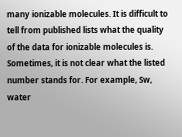many ionizable molecules. It is difficult to tell from published lists what the quality of the data for ionizable molecules is. Sometimes, it is not clear what the listed number stands for. For example, Sw, water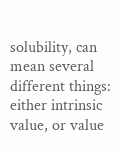solubility, can mean several different things: either intrinsic value, or value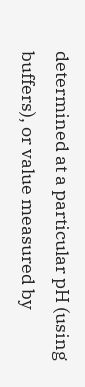determined at a particular pH (using buffers), or value measured by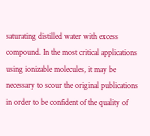saturating distilled water with excess compound. In the most critical applications using ionizable molecules, it may be necessary to scour the original publications in order to be confident of the quality of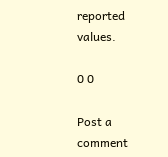reported values.

0 0

Post a comment